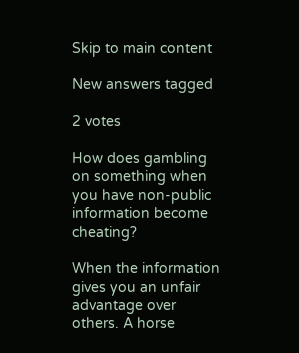Skip to main content

New answers tagged

2 votes

How does gambling on something when you have non-public information become cheating?

When the information gives you an unfair advantage over others. A horse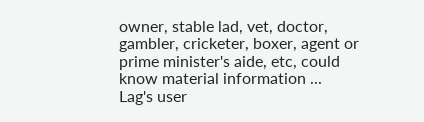owner, stable lad, vet, doctor, gambler, cricketer, boxer, agent or prime minister's aide, etc, could know material information ...
Lag's user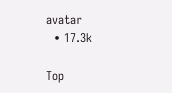avatar
  • 17.3k

Top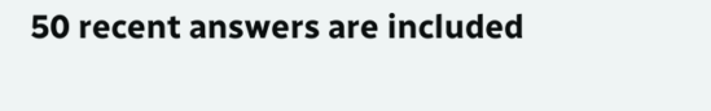50 recent answers are included